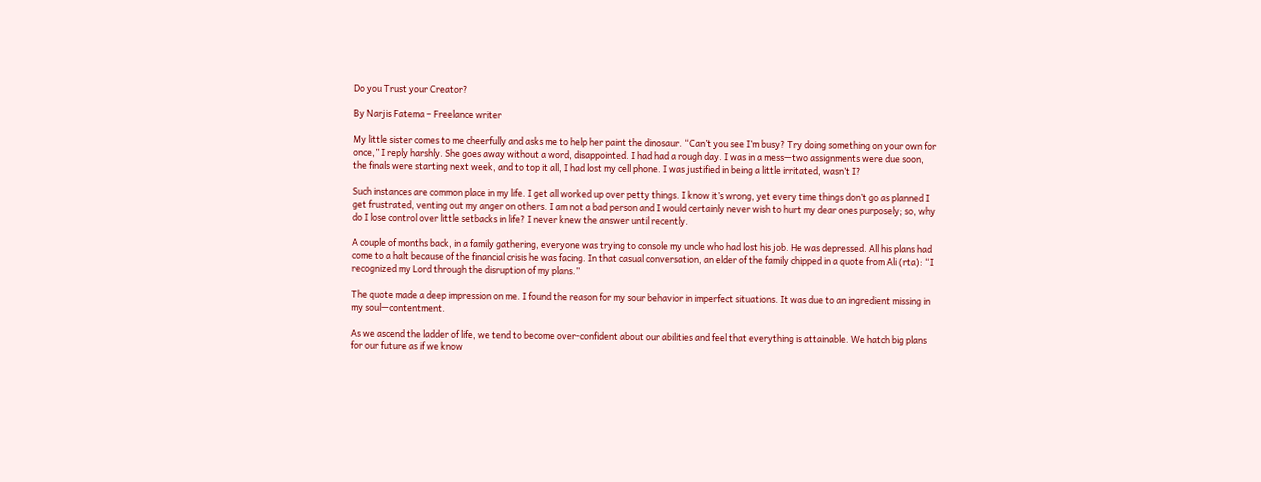Do you Trust your Creator?

By Narjis Fatema – Freelance writer

My little sister comes to me cheerfully and asks me to help her paint the dinosaur. “Can’t you see I’m busy? Try doing something on your own for once,” I reply harshly. She goes away without a word, disappointed. I had had a rough day. I was in a mess—two assignments were due soon, the finals were starting next week, and to top it all, I had lost my cell phone. I was justified in being a little irritated, wasn’t I?

Such instances are common place in my life. I get all worked up over petty things. I know it’s wrong, yet every time things don’t go as planned I get frustrated, venting out my anger on others. I am not a bad person and I would certainly never wish to hurt my dear ones purposely; so, why do I lose control over little setbacks in life? I never knew the answer until recently.

A couple of months back, in a family gathering, everyone was trying to console my uncle who had lost his job. He was depressed. All his plans had come to a halt because of the financial crisis he was facing. In that casual conversation, an elder of the family chipped in a quote from Ali (rta): “I recognized my Lord through the disruption of my plans.”

The quote made a deep impression on me. I found the reason for my sour behavior in imperfect situations. It was due to an ingredient missing in my soul—contentment.

As we ascend the ladder of life, we tend to become over-confident about our abilities and feel that everything is attainable. We hatch big plans for our future as if we know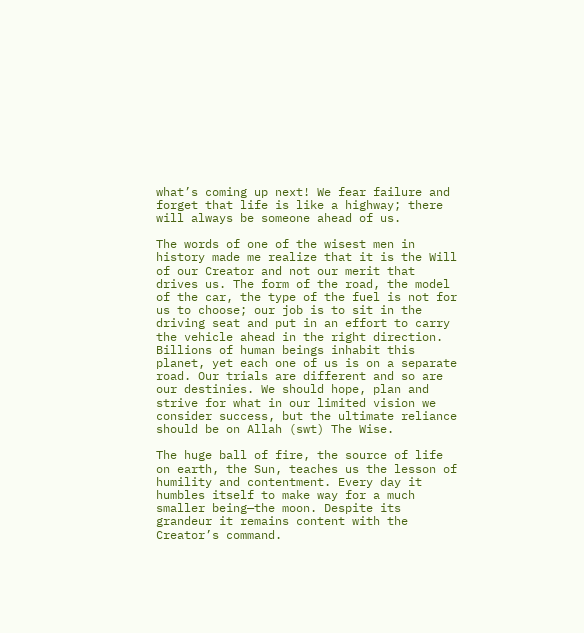what’s coming up next! We fear failure and forget that life is like a highway; there will always be someone ahead of us.

The words of one of the wisest men in history made me realize that it is the Will of our Creator and not our merit that drives us. The form of the road, the model of the car, the type of the fuel is not for us to choose; our job is to sit in the driving seat and put in an effort to carry the vehicle ahead in the right direction. Billions of human beings inhabit this planet, yet each one of us is on a separate road. Our trials are different and so are our destinies. We should hope, plan and strive for what in our limited vision we consider success, but the ultimate reliance should be on Allah (swt) The Wise.

The huge ball of fire, the source of life on earth, the Sun, teaches us the lesson of humility and contentment. Every day it humbles itself to make way for a much smaller being—the moon. Despite its grandeur it remains content with the Creator’s command.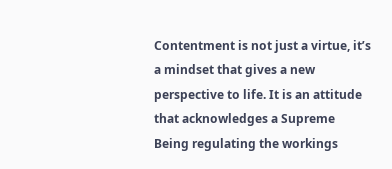Contentment is not just a virtue, it’s a mindset that gives a new perspective to life. It is an attitude that acknowledges a Supreme Being regulating the workings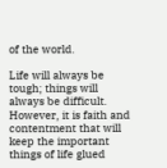of the world.

Life will always be tough; things will always be difficult. However, it is faith and contentment that will keep the important things of life glued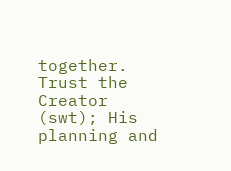together. Trust the Creator (swt); His planning and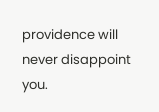providence will never disappoint you.